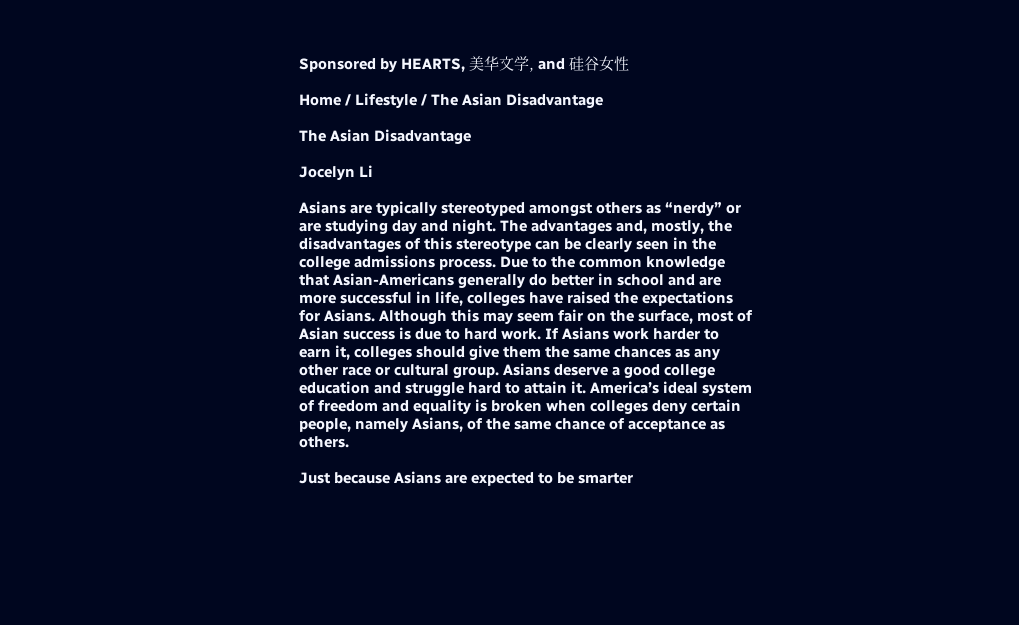Sponsored by HEARTS, 美华文学, and 硅谷女性

Home / Lifestyle / The Asian Disadvantage

The Asian Disadvantage

Jocelyn Li

Asians are typically stereotyped amongst others as “nerdy” or are studying day and night. The advantages and, mostly, the disadvantages of this stereotype can be clearly seen in the college admissions process. Due to the common knowledge that Asian-Americans generally do better in school and are more successful in life, colleges have raised the expectations for Asians. Although this may seem fair on the surface, most of Asian success is due to hard work. If Asians work harder to earn it, colleges should give them the same chances as any other race or cultural group. Asians deserve a good college education and struggle hard to attain it. America’s ideal system of freedom and equality is broken when colleges deny certain people, namely Asians, of the same chance of acceptance as others.

Just because Asians are expected to be smarter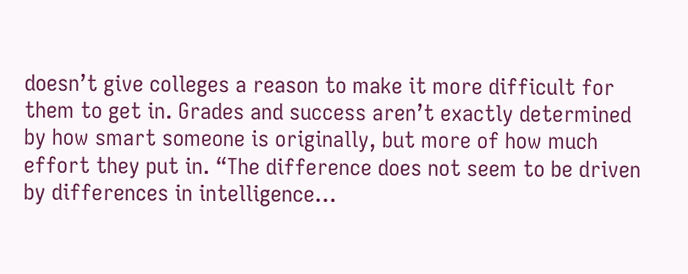doesn’t give colleges a reason to make it more difficult for them to get in. Grades and success aren’t exactly determined by how smart someone is originally, but more of how much effort they put in. “The difference does not seem to be driven by differences in intelligence…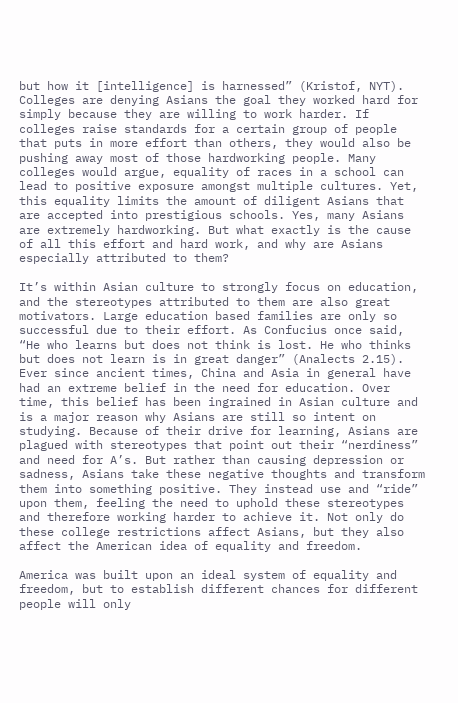but how it [intelligence] is harnessed” (Kristof, NYT). Colleges are denying Asians the goal they worked hard for simply because they are willing to work harder. If colleges raise standards for a certain group of people that puts in more effort than others, they would also be pushing away most of those hardworking people. Many colleges would argue, equality of races in a school can lead to positive exposure amongst multiple cultures. Yet, this equality limits the amount of diligent Asians that are accepted into prestigious schools. Yes, many Asians are extremely hardworking. But what exactly is the cause of all this effort and hard work, and why are Asians especially attributed to them?

It’s within Asian culture to strongly focus on education, and the stereotypes attributed to them are also great motivators. Large education based families are only so successful due to their effort. As Confucius once said, “He who learns but does not think is lost. He who thinks but does not learn is in great danger” (Analects 2.15). Ever since ancient times, China and Asia in general have had an extreme belief in the need for education. Over time, this belief has been ingrained in Asian culture and is a major reason why Asians are still so intent on studying. Because of their drive for learning, Asians are plagued with stereotypes that point out their “nerdiness” and need for A’s. But rather than causing depression or sadness, Asians take these negative thoughts and transform them into something positive. They instead use and “ride” upon them, feeling the need to uphold these stereotypes and therefore working harder to achieve it. Not only do these college restrictions affect Asians, but they also affect the American idea of equality and freedom.

America was built upon an ideal system of equality and freedom, but to establish different chances for different people will only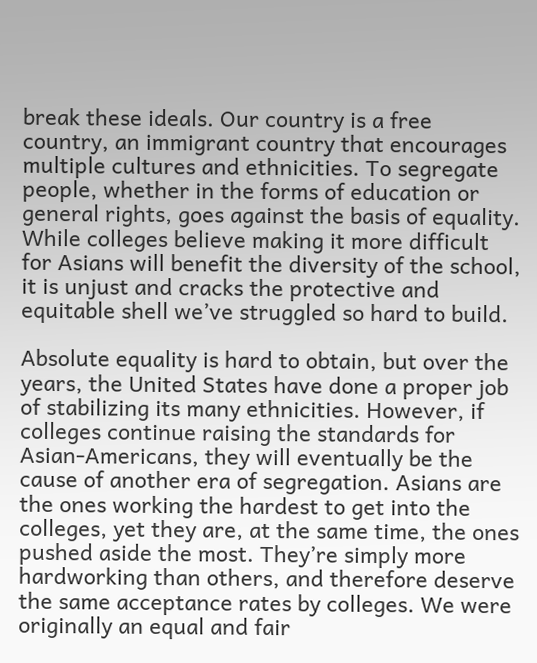break these ideals. Our country is a free country, an immigrant country that encourages multiple cultures and ethnicities. To segregate people, whether in the forms of education or general rights, goes against the basis of equality. While colleges believe making it more difficult for Asians will benefit the diversity of the school, it is unjust and cracks the protective and equitable shell we’ve struggled so hard to build.

Absolute equality is hard to obtain, but over the years, the United States have done a proper job of stabilizing its many ethnicities. However, if colleges continue raising the standards for Asian-Americans, they will eventually be the cause of another era of segregation. Asians are the ones working the hardest to get into the colleges, yet they are, at the same time, the ones pushed aside the most. They’re simply more hardworking than others, and therefore deserve the same acceptance rates by colleges. We were originally an equal and fair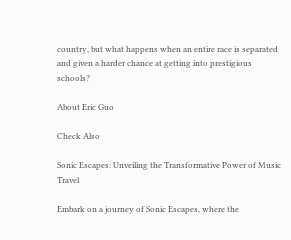country, but what happens when an entire race is separated and given a harder chance at getting into prestigious schools?

About Eric Guo

Check Also

Sonic Escapes: Unveiling the Transformative Power of Music Travel

Embark on a journey of Sonic Escapes, where the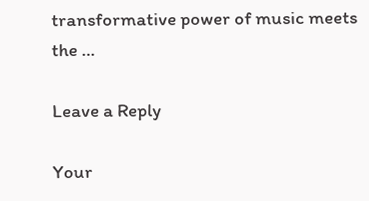transformative power of music meets the …

Leave a Reply

Your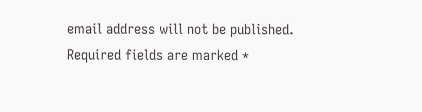email address will not be published. Required fields are marked *